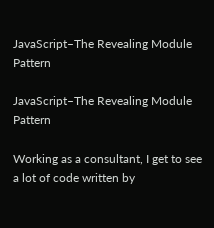JavaScript–The Revealing Module Pattern

JavaScript–The Revealing Module Pattern

Working as a consultant, I get to see a lot of code written by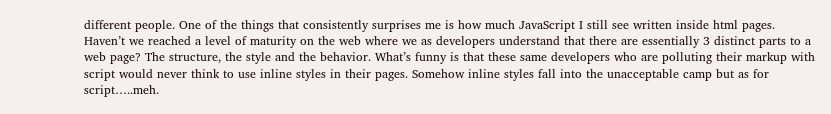different people. One of the things that consistently surprises me is how much JavaScript I still see written inside html pages. Haven’t we reached a level of maturity on the web where we as developers understand that there are essentially 3 distinct parts to a web page? The structure, the style and the behavior. What’s funny is that these same developers who are polluting their markup with script would never think to use inline styles in their pages. Somehow inline styles fall into the unacceptable camp but as for script…..meh.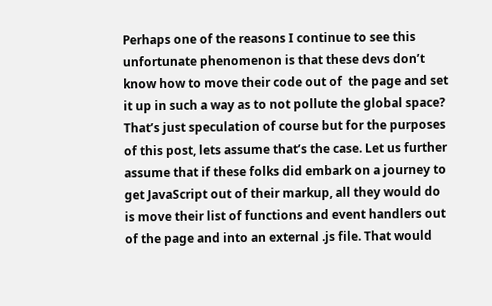Perhaps one of the reasons I continue to see this unfortunate phenomenon is that these devs don’t know how to move their code out of  the page and set it up in such a way as to not pollute the global space? That’s just speculation of course but for the purposes of this post, lets assume that’s the case. Let us further assume that if these folks did embark on a journey to get JavaScript out of their markup, all they would do is move their list of functions and event handlers out of the page and into an external .js file. That would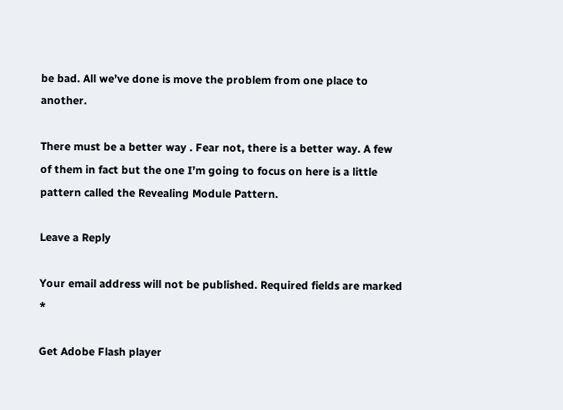be bad. All we’ve done is move the problem from one place to another.

There must be a better way . Fear not, there is a better way. A few of them in fact but the one I’m going to focus on here is a little pattern called the Revealing Module Pattern.

Leave a Reply

Your email address will not be published. Required fields are marked *

Get Adobe Flash player